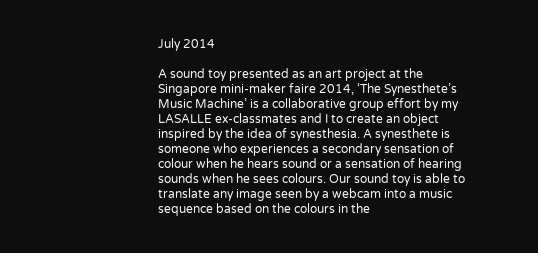July 2014

A sound toy presented as an art project at the Singapore mini-maker faire 2014, ‘The Synesthete’s Music Machine’ is a collaborative group effort by my LASALLE ex-classmates and I to create an object inspired by the idea of synesthesia. A synesthete is someone who experiences a secondary sensation of colour when he hears sound or a sensation of hearing sounds when he sees colours. Our sound toy is able to translate any image seen by a webcam into a music sequence based on the colours in the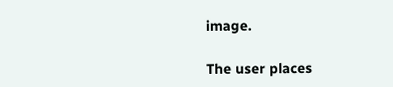image.

The user places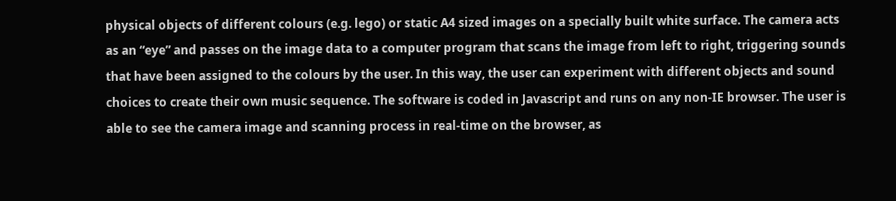physical objects of different colours (e.g. lego) or static A4 sized images on a specially built white surface. The camera acts as an “eye” and passes on the image data to a computer program that scans the image from left to right, triggering sounds that have been assigned to the colours by the user. In this way, the user can experiment with different objects and sound choices to create their own music sequence. The software is coded in Javascript and runs on any non-IE browser. The user is able to see the camera image and scanning process in real-time on the browser, as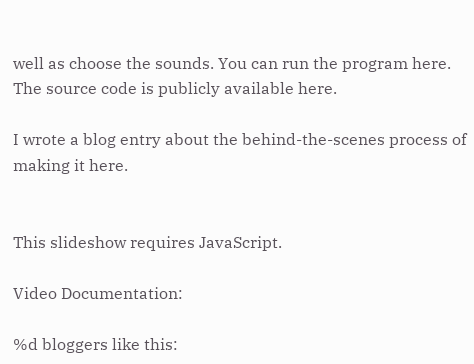well as choose the sounds. You can run the program here. The source code is publicly available here.

I wrote a blog entry about the behind-the-scenes process of making it here.


This slideshow requires JavaScript.

Video Documentation:

%d bloggers like this: